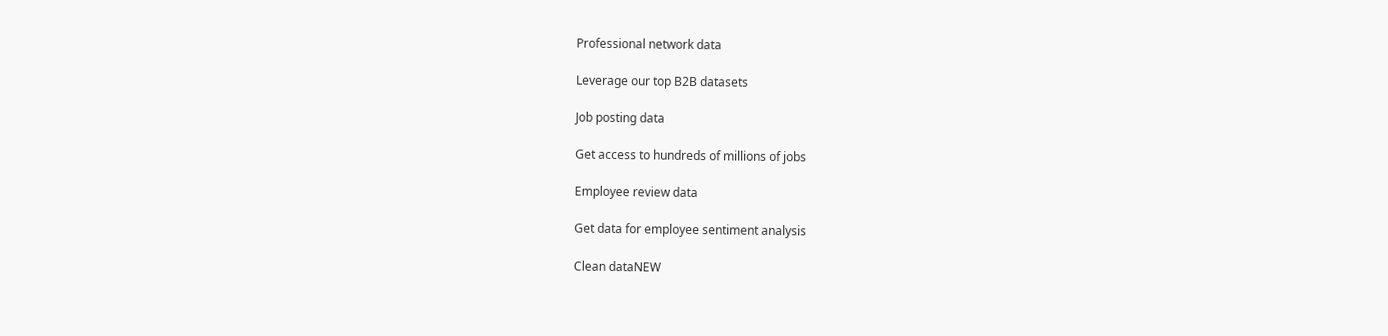Professional network data

Leverage our top B2B datasets

Job posting data

Get access to hundreds of millions of jobs

Employee review data

Get data for employee sentiment analysis

Clean dataNEW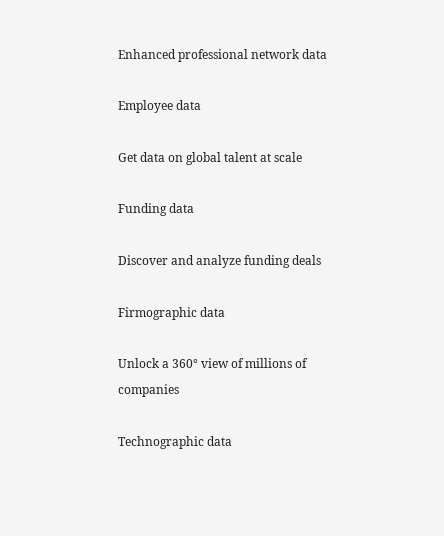Enhanced professional network data

Employee data

Get data on global talent at scale

Funding data

Discover and analyze funding deals

Firmographic data

Unlock a 360° view of millions of companies

Technographic data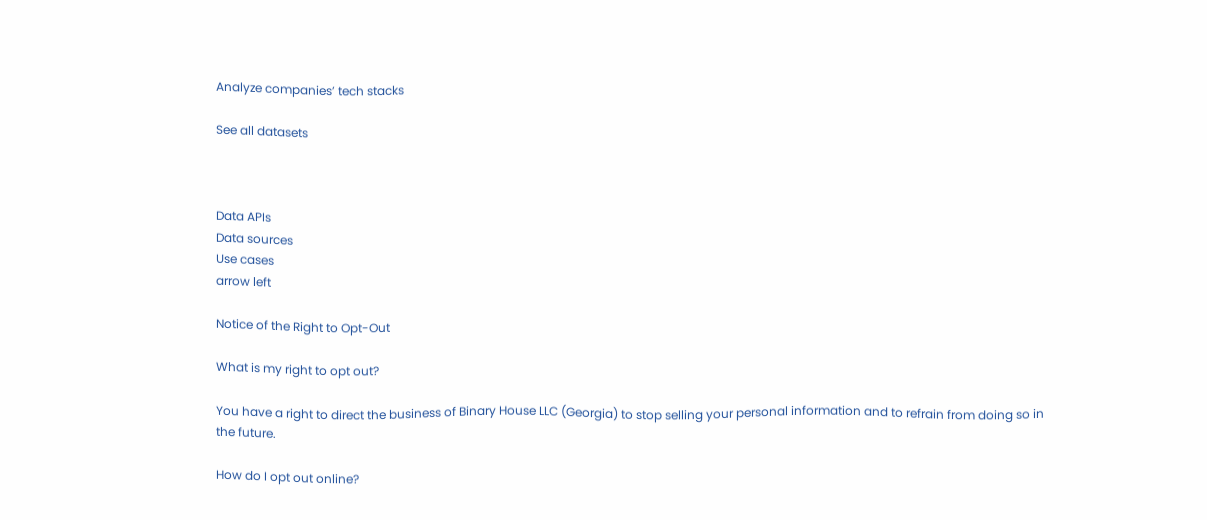Analyze companies’ tech stacks

See all datasets



Data APIs
Data sources
Use cases
arrow left

Notice of the Right to Opt-Out

What is my right to opt out?

You have a right to direct the business of Binary House LLC (Georgia) to stop selling your personal information and to refrain from doing so in the future.

How do I opt out online?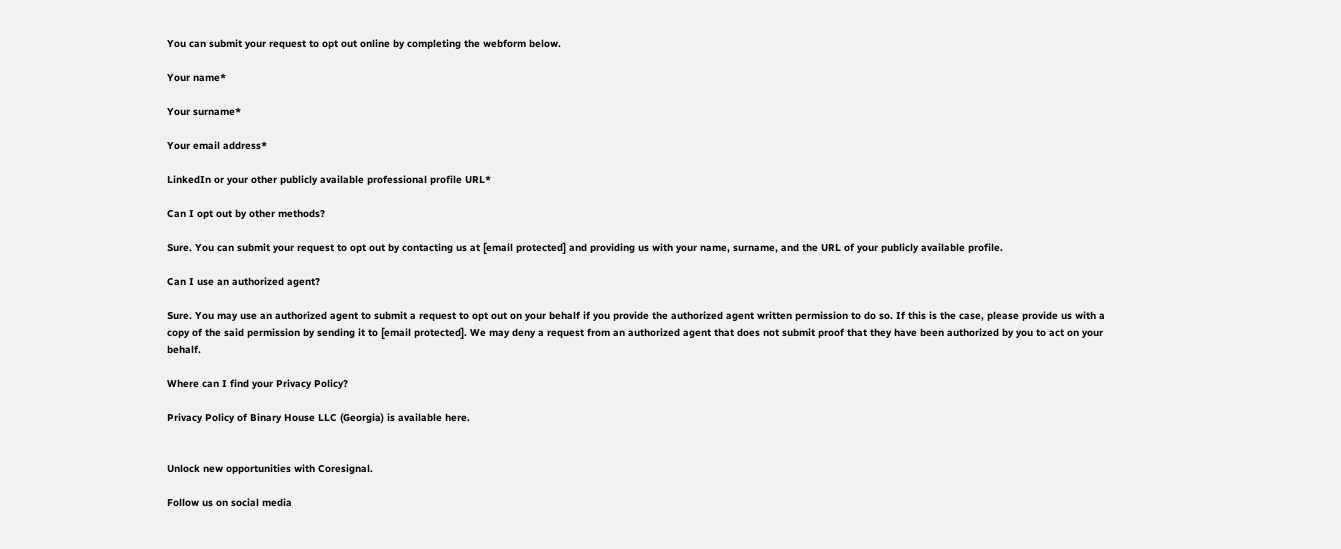You can submit your request to opt out online by completing the webform below.

Your name*

Your surname*

Your email address*

LinkedIn or your other publicly available professional profile URL*

Can I opt out by other methods?

Sure. You can submit your request to opt out by contacting us at [email protected] and providing us with your name, surname, and the URL of your publicly available profile.

Can I use an authorized agent?

Sure. You may use an authorized agent to submit a request to opt out on your behalf if you provide the authorized agent written permission to do so. If this is the case, please provide us with a copy of the said permission by sending it to [email protected]. We may deny a request from an authorized agent that does not submit proof that they have been authorized by you to act on your behalf.

Where can I find your Privacy Policy?

Privacy Policy of Binary House LLC (Georgia) is available here.


Unlock new opportunities with Coresignal.

Follow us on social media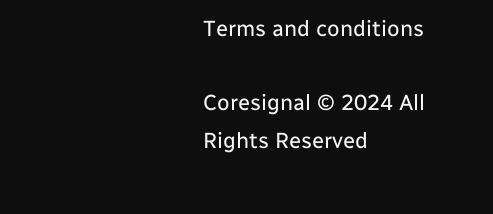Terms and conditions

Coresignal © 2024 All Rights Reserved